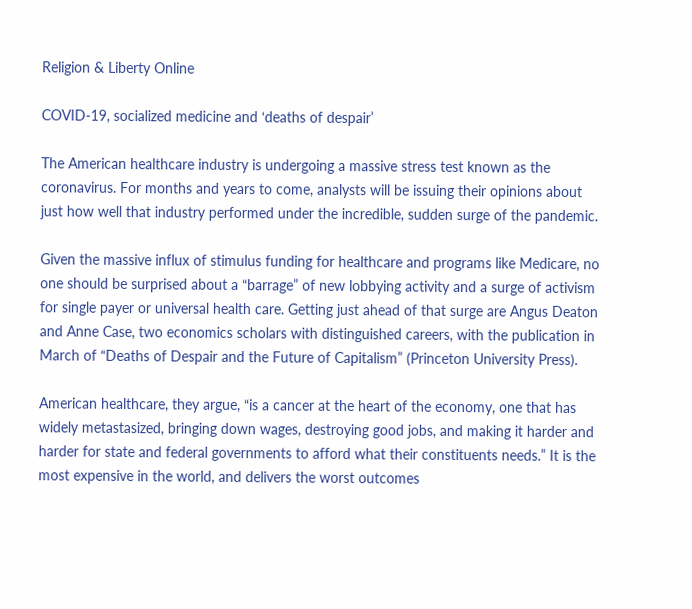Religion & Liberty Online

COVID-19, socialized medicine and ‘deaths of despair’

The American healthcare industry is undergoing a massive stress test known as the coronavirus. For months and years to come, analysts will be issuing their opinions about just how well that industry performed under the incredible, sudden surge of the pandemic.

Given the massive influx of stimulus funding for healthcare and programs like Medicare, no one should be surprised about a “barrage” of new lobbying activity and a surge of activism for single payer or universal health care. Getting just ahead of that surge are Angus Deaton and Anne Case, two economics scholars with distinguished careers, with the publication in March of “Deaths of Despair and the Future of Capitalism” (Princeton University Press).

American healthcare, they argue, “is a cancer at the heart of the economy, one that has widely metastasized, bringing down wages, destroying good jobs, and making it harder and harder for state and federal governments to afford what their constituents needs.” It is the most expensive in the world, and delivers the worst outcomes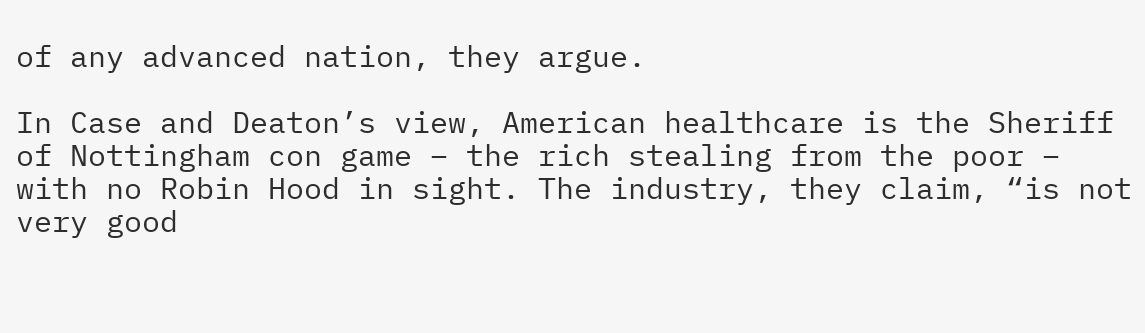of any advanced nation, they argue.

In Case and Deaton’s view, American healthcare is the Sheriff of Nottingham con game – the rich stealing from the poor – with no Robin Hood in sight. The industry, they claim, “is not very good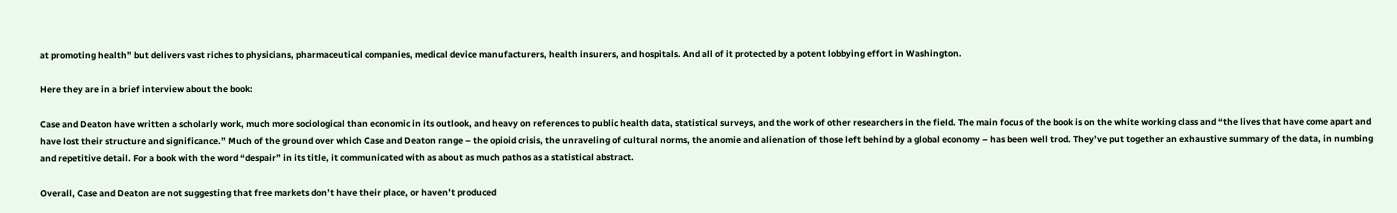at promoting health” but delivers vast riches to physicians, pharmaceutical companies, medical device manufacturers, health insurers, and hospitals. And all of it protected by a potent lobbying effort in Washington.

Here they are in a brief interview about the book:

Case and Deaton have written a scholarly work, much more sociological than economic in its outlook, and heavy on references to public health data, statistical surveys, and the work of other researchers in the field. The main focus of the book is on the white working class and “the lives that have come apart and have lost their structure and significance.” Much of the ground over which Case and Deaton range – the opioid crisis, the unraveling of cultural norms, the anomie and alienation of those left behind by a global economy – has been well trod. They’ve put together an exhaustive summary of the data, in numbing and repetitive detail. For a book with the word “despair” in its title, it communicated with as about as much pathos as a statistical abstract.

Overall, Case and Deaton are not suggesting that free markets don’t have their place, or haven’t produced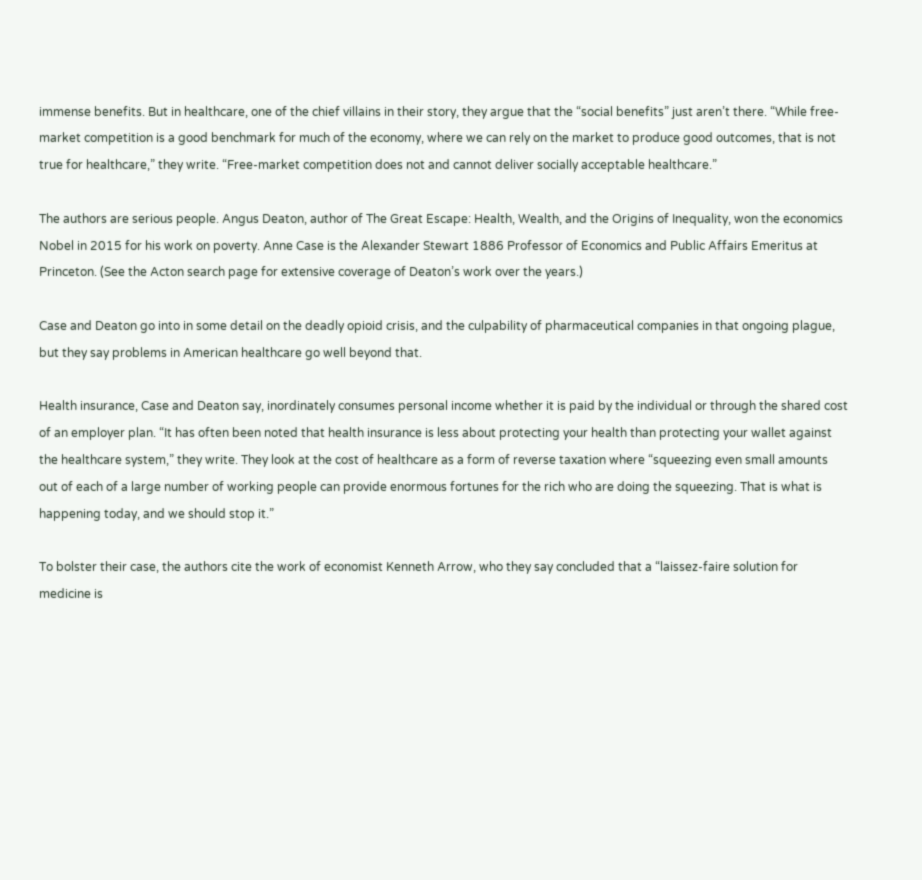immense benefits. But in healthcare, one of the chief villains in their story, they argue that the “social benefits” just aren’t there. “While free-market competition is a good benchmark for much of the economy, where we can rely on the market to produce good outcomes, that is not true for healthcare,” they write. “Free-market competition does not and cannot deliver socially acceptable healthcare.”

The authors are serious people. Angus Deaton, author of The Great Escape: Health, Wealth, and the Origins of Inequality, won the economics Nobel in 2015 for his work on poverty. Anne Case is the Alexander Stewart 1886 Professor of Economics and Public Affairs Emeritus at Princeton. (See the Acton search page for extensive coverage of Deaton’s work over the years.)

Case and Deaton go into in some detail on the deadly opioid crisis, and the culpability of pharmaceutical companies in that ongoing plague, but they say problems in American healthcare go well beyond that.

Health insurance, Case and Deaton say, inordinately consumes personal income whether it is paid by the individual or through the shared cost of an employer plan. “It has often been noted that health insurance is less about protecting your health than protecting your wallet against the healthcare system,” they write. They look at the cost of healthcare as a form of reverse taxation where “squeezing even small amounts out of each of a large number of working people can provide enormous fortunes for the rich who are doing the squeezing. That is what is happening today, and we should stop it.”

To bolster their case, the authors cite the work of economist Kenneth Arrow, who they say concluded that a “laissez-faire solution for medicine is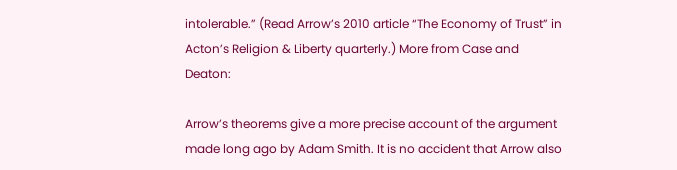intolerable.” (Read Arrow’s 2010 article “The Economy of Trust” in Acton’s Religion & Liberty quarterly.) More from Case and Deaton:

Arrow’s theorems give a more precise account of the argument made long ago by Adam Smith. It is no accident that Arrow also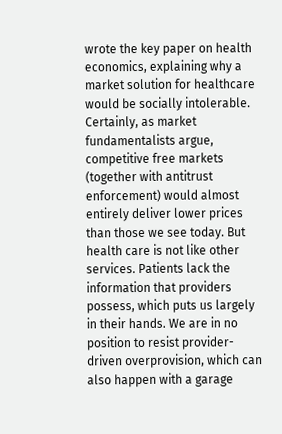wrote the key paper on health economics, explaining why a market solution for healthcare would be socially intolerable. Certainly, as market fundamentalists argue, competitive free markets (together with antitrust enforcement) would almost entirely deliver lower prices than those we see today. But health care is not like other services. Patients lack the information that providers possess, which puts us largely in their hands. We are in no position to resist provider-driven overprovision, which can also happen with a garage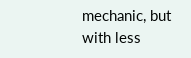mechanic, but with less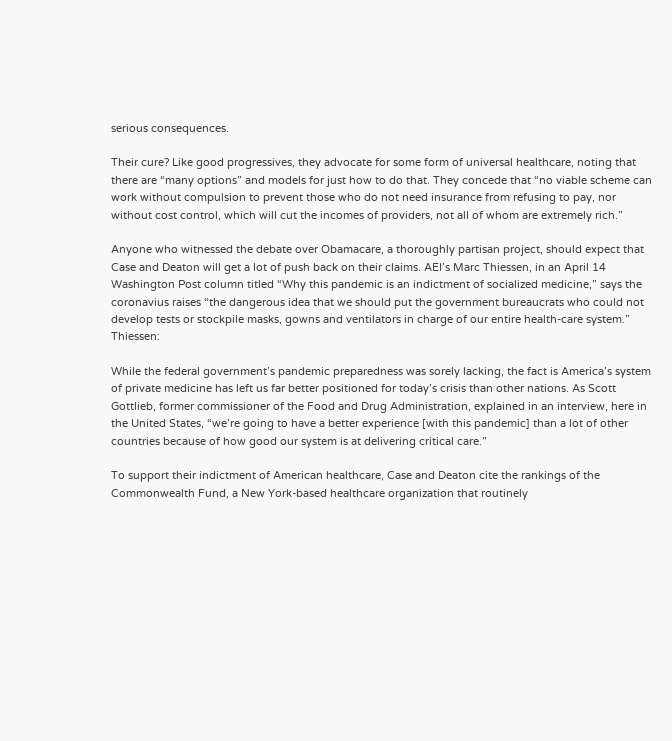serious consequences.

Their cure? Like good progressives, they advocate for some form of universal healthcare, noting that there are “many options” and models for just how to do that. They concede that “no viable scheme can work without compulsion to prevent those who do not need insurance from refusing to pay, nor without cost control, which will cut the incomes of providers, not all of whom are extremely rich.”

Anyone who witnessed the debate over Obamacare, a thoroughly partisan project, should expect that Case and Deaton will get a lot of push back on their claims. AEI’s Marc Thiessen, in an April 14 Washington Post column titled “Why this pandemic is an indictment of socialized medicine,” says the coronavius raises “the dangerous idea that we should put the government bureaucrats who could not develop tests or stockpile masks, gowns and ventilators in charge of our entire health-care system.” Thiessen:

While the federal government’s pandemic preparedness was sorely lacking, the fact is America’s system of private medicine has left us far better positioned for today’s crisis than other nations. As Scott Gottlieb, former commissioner of the Food and Drug Administration, explained in an interview, here in the United States, “we’re going to have a better experience [with this pandemic] than a lot of other countries because of how good our system is at delivering critical care.”

To support their indictment of American healthcare, Case and Deaton cite the rankings of the Commonwealth Fund, a New York-based healthcare organization that routinely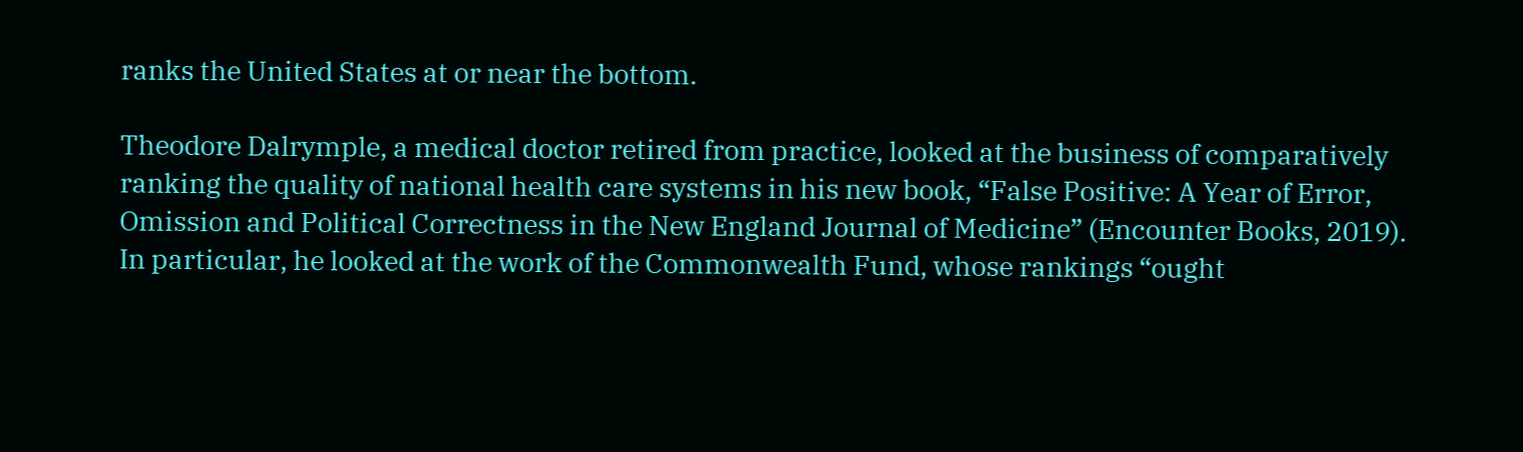ranks the United States at or near the bottom.

Theodore Dalrymple, a medical doctor retired from practice, looked at the business of comparatively ranking the quality of national health care systems in his new book, “False Positive: A Year of Error, Omission and Political Correctness in the New England Journal of Medicine” (Encounter Books, 2019). In particular, he looked at the work of the Commonwealth Fund, whose rankings “ought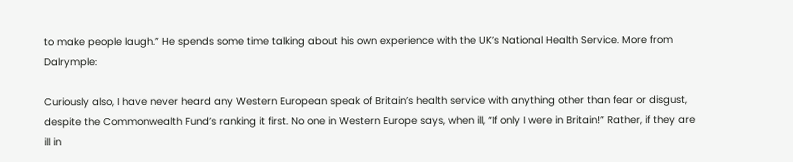to make people laugh.” He spends some time talking about his own experience with the UK’s National Health Service. More from Dalrymple:

Curiously also, I have never heard any Western European speak of Britain’s health service with anything other than fear or disgust, despite the Commonwealth Fund’s ranking it first. No one in Western Europe says, when ill, “If only I were in Britain!” Rather, if they are ill in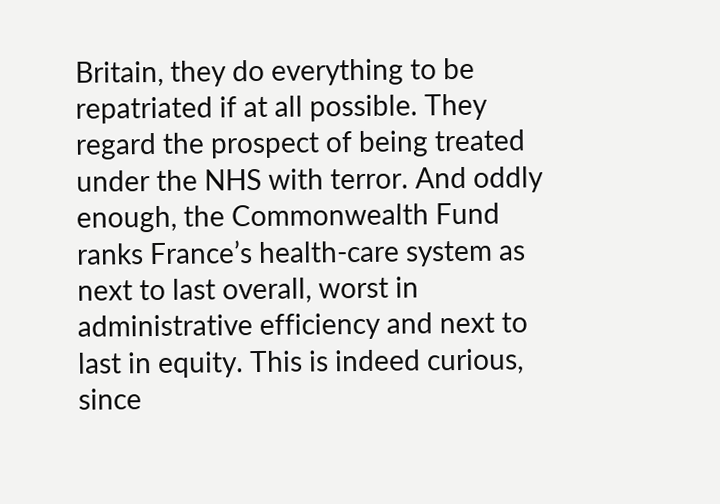Britain, they do everything to be repatriated if at all possible. They regard the prospect of being treated under the NHS with terror. And oddly enough, the Commonwealth Fund ranks France’s health-care system as next to last overall, worst in administrative efficiency and next to last in equity. This is indeed curious, since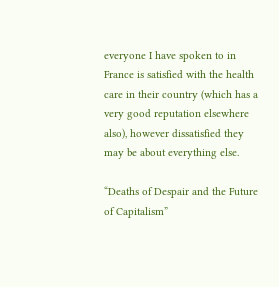everyone I have spoken to in France is satisfied with the health care in their country (which has a very good reputation elsewhere also), however dissatisfied they may be about everything else.

“Deaths of Despair and the Future of Capitalism”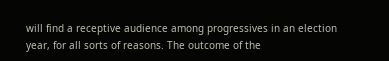will find a receptive audience among progressives in an election year, for all sorts of reasons. The outcome of the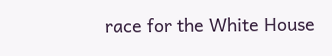race for the White House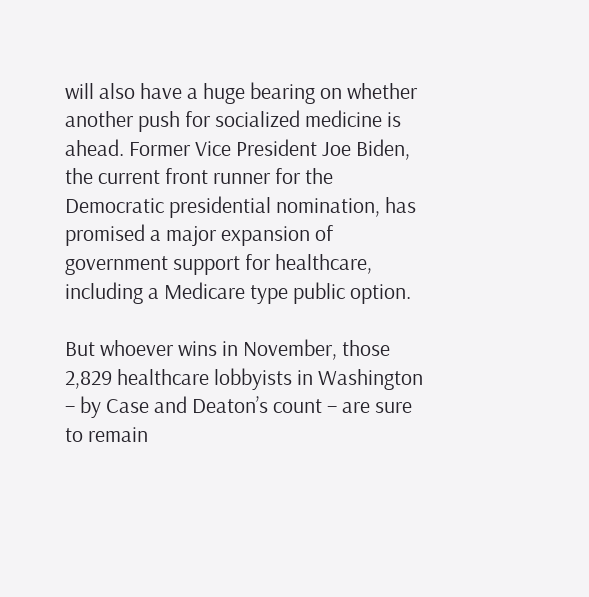will also have a huge bearing on whether another push for socialized medicine is ahead. Former Vice President Joe Biden, the current front runner for the Democratic presidential nomination, has promised a major expansion of government support for healthcare, including a Medicare type public option.

But whoever wins in November, those 2,829 healthcare lobbyists in Washington – by Case and Deaton’s count – are sure to remain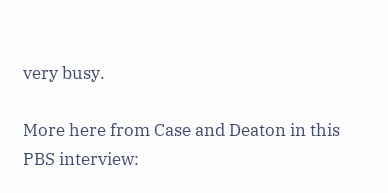very busy.

More here from Case and Deaton in this PBS interview: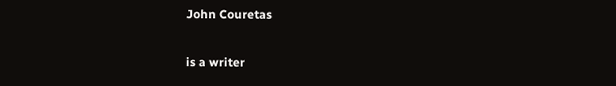John Couretas

is a writer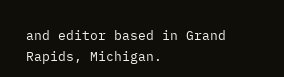and editor based in Grand Rapids, Michigan.